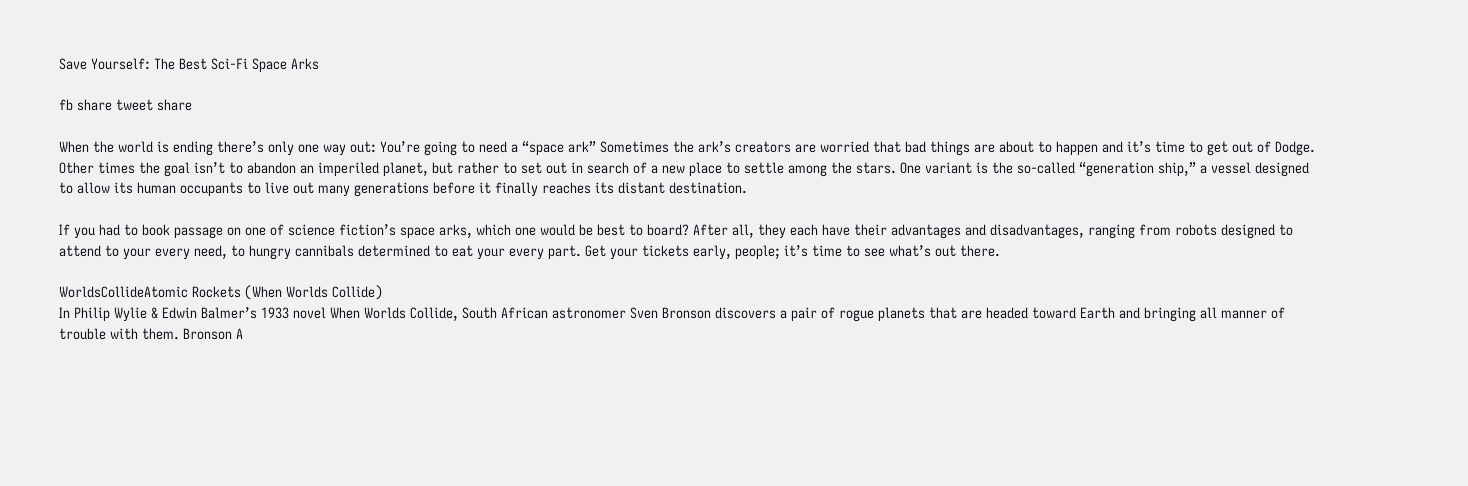Save Yourself: The Best Sci-Fi Space Arks

fb share tweet share

When the world is ending there’s only one way out: You’re going to need a “space ark” Sometimes the ark’s creators are worried that bad things are about to happen and it’s time to get out of Dodge. Other times the goal isn’t to abandon an imperiled planet, but rather to set out in search of a new place to settle among the stars. One variant is the so-called “generation ship,” a vessel designed to allow its human occupants to live out many generations before it finally reaches its distant destination.

If you had to book passage on one of science fiction’s space arks, which one would be best to board? After all, they each have their advantages and disadvantages, ranging from robots designed to attend to your every need, to hungry cannibals determined to eat your every part. Get your tickets early, people; it’s time to see what’s out there.

WorldsCollideAtomic Rockets (When Worlds Collide)
In Philip Wylie & Edwin Balmer’s 1933 novel When Worlds Collide, South African astronomer Sven Bronson discovers a pair of rogue planets that are headed toward Earth and bringing all manner of trouble with them. Bronson A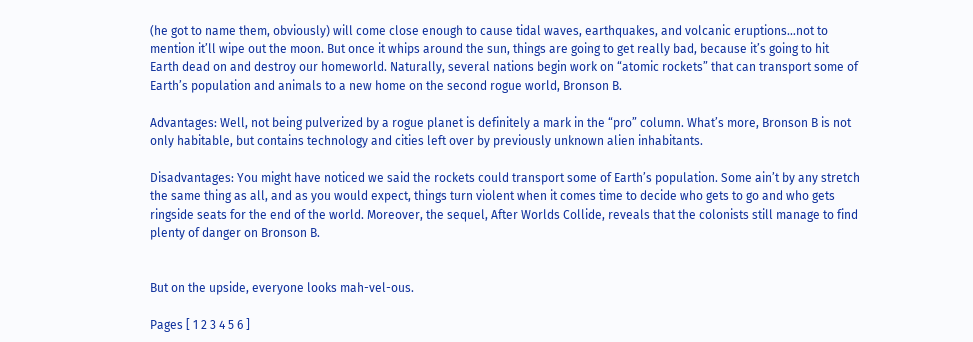(he got to name them, obviously) will come close enough to cause tidal waves, earthquakes, and volcanic eruptions…not to mention it’ll wipe out the moon. But once it whips around the sun, things are going to get really bad, because it’s going to hit Earth dead on and destroy our homeworld. Naturally, several nations begin work on “atomic rockets” that can transport some of Earth’s population and animals to a new home on the second rogue world, Bronson B.

Advantages: Well, not being pulverized by a rogue planet is definitely a mark in the “pro” column. What’s more, Bronson B is not only habitable, but contains technology and cities left over by previously unknown alien inhabitants.

Disadvantages: You might have noticed we said the rockets could transport some of Earth’s population. Some ain’t by any stretch the same thing as all, and as you would expect, things turn violent when it comes time to decide who gets to go and who gets ringside seats for the end of the world. Moreover, the sequel, After Worlds Collide, reveals that the colonists still manage to find plenty of danger on Bronson B.


But on the upside, everyone looks mah-vel-ous.

Pages [ 1 2 3 4 5 6 ]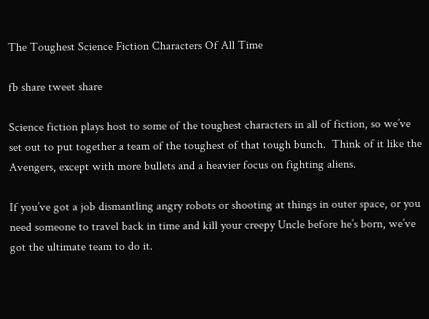The Toughest Science Fiction Characters Of All Time

fb share tweet share

Science fiction plays host to some of the toughest characters in all of fiction, so we’ve set out to put together a team of the toughest of that tough bunch.  Think of it like the Avengers, except with more bullets and a heavier focus on fighting aliens.

If you’ve got a job dismantling angry robots or shooting at things in outer space, or you need someone to travel back in time and kill your creepy Uncle before he’s born, we’ve got the ultimate team to do it.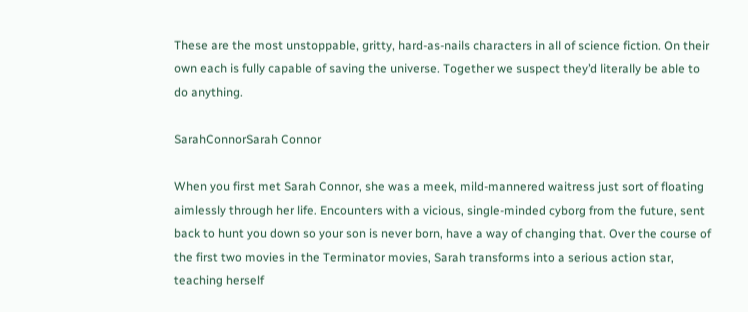These are the most unstoppable, gritty, hard-as-nails characters in all of science fiction. On their own each is fully capable of saving the universe. Together we suspect they’d literally be able to do anything.

SarahConnorSarah Connor

When you first met Sarah Connor, she was a meek, mild-mannered waitress just sort of floating aimlessly through her life. Encounters with a vicious, single-minded cyborg from the future, sent back to hunt you down so your son is never born, have a way of changing that. Over the course of the first two movies in the Terminator movies, Sarah transforms into a serious action star, teaching herself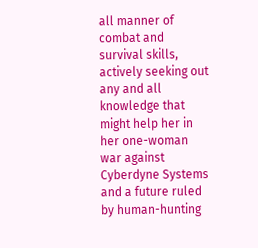all manner of combat and survival skills, actively seeking out any and all knowledge that might help her in her one-woman war against Cyberdyne Systems and a future ruled by human-hunting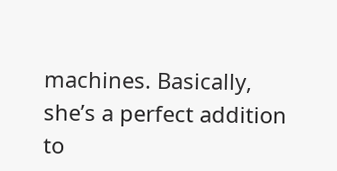machines. Basically, she’s a perfect addition to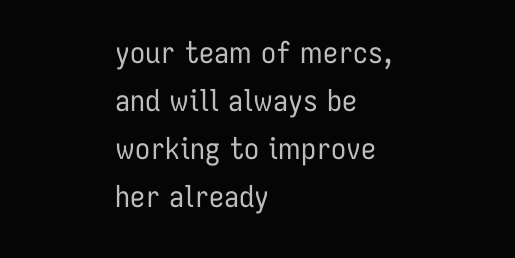your team of mercs, and will always be working to improve her already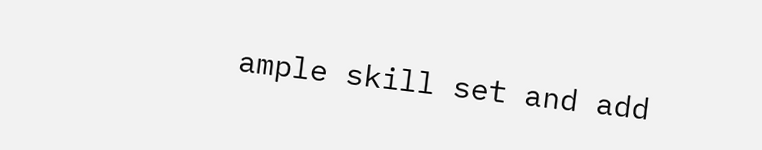ample skill set and add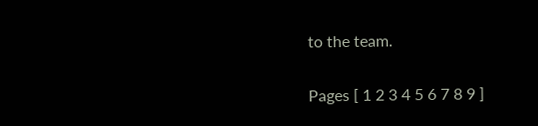to the team.

Pages [ 1 2 3 4 5 6 7 8 9 ]